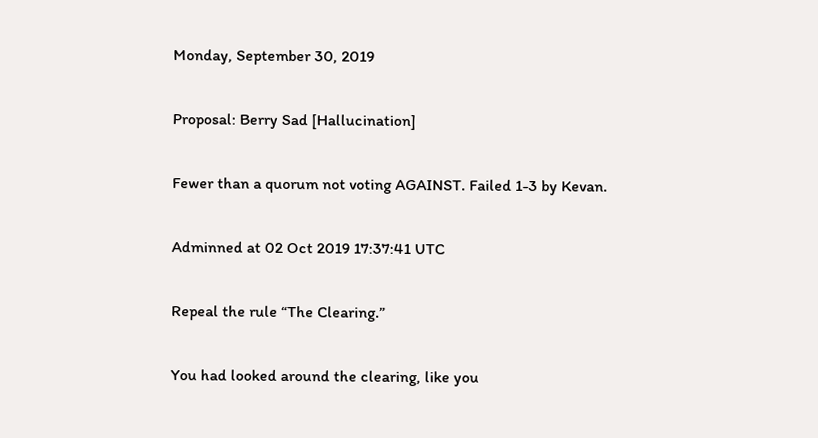Monday, September 30, 2019

Proposal: Berry Sad [Hallucination]

Fewer than a quorum not voting AGAINST. Failed 1-3 by Kevan.

Adminned at 02 Oct 2019 17:37:41 UTC

Repeal the rule “The Clearing.”

You had looked around the clearing, like you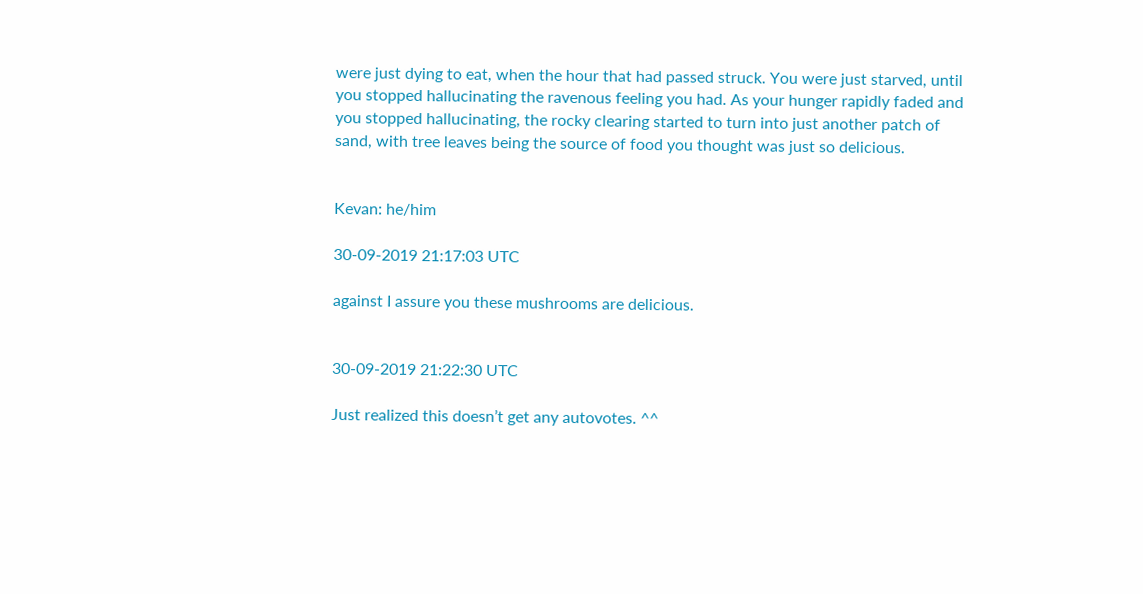were just dying to eat, when the hour that had passed struck. You were just starved, until you stopped hallucinating the ravenous feeling you had. As your hunger rapidly faded and you stopped hallucinating, the rocky clearing started to turn into just another patch of sand, with tree leaves being the source of food you thought was just so delicious.


Kevan: he/him

30-09-2019 21:17:03 UTC

against I assure you these mushrooms are delicious.


30-09-2019 21:22:30 UTC

Just realized this doesn’t get any autovotes. ^^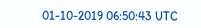01-10-2019 06:50:43 UTC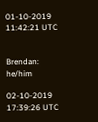01-10-2019 11:42:21 UTC


Brendan: he/him

02-10-2019 17:39:26 UTC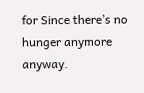for Since there’s no hunger anymore anyway.